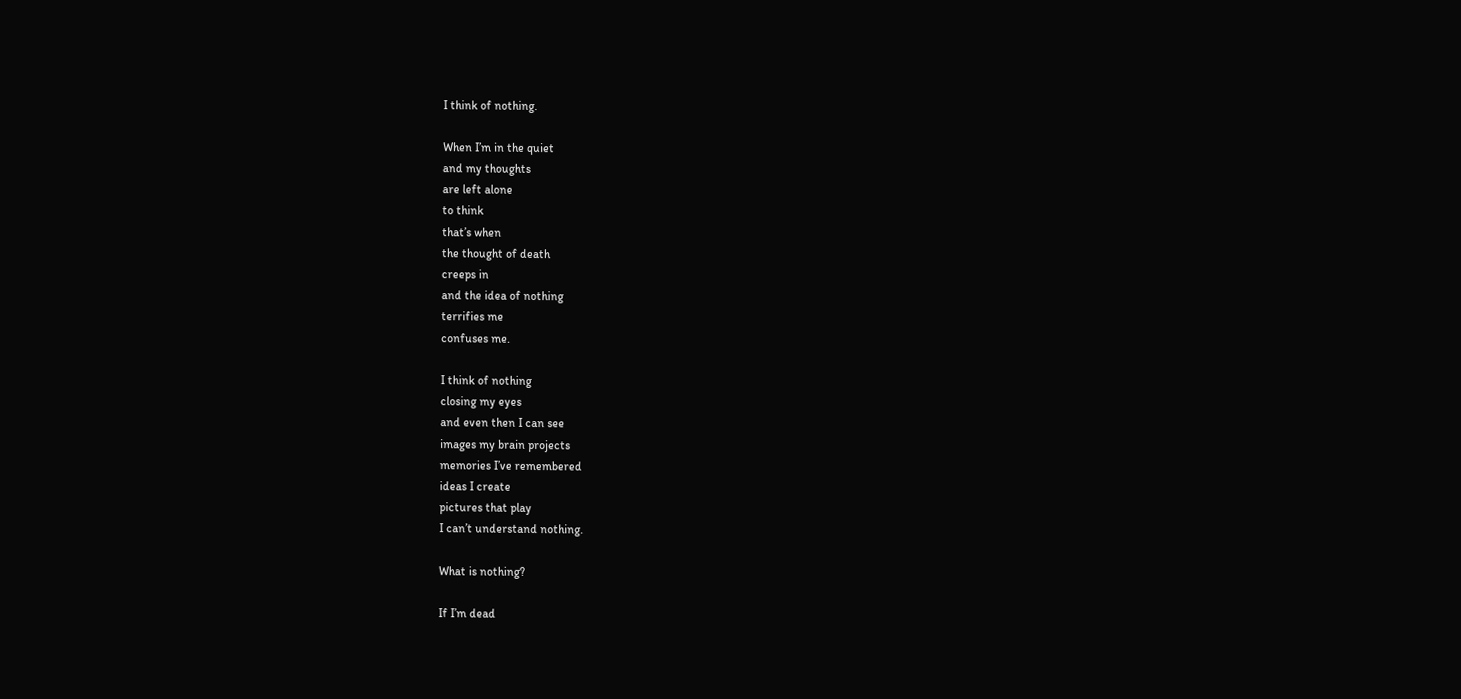I think of nothing.

When I’m in the quiet
and my thoughts
are left alone
to think
that’s when
the thought of death
creeps in
and the idea of nothing
terrifies me
confuses me.

I think of nothing
closing my eyes
and even then I can see
images my brain projects
memories I’ve remembered
ideas I create
pictures that play
I can’t understand nothing.

What is nothing?

If I’m dead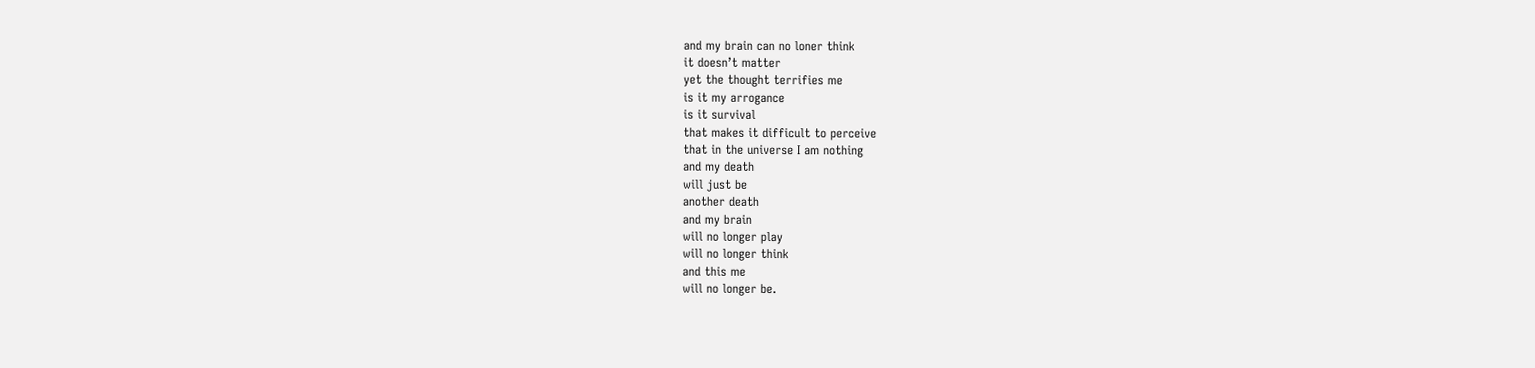and my brain can no loner think
it doesn’t matter
yet the thought terrifies me
is it my arrogance
is it survival
that makes it difficult to perceive
that in the universe I am nothing
and my death
will just be
another death
and my brain
will no longer play
will no longer think
and this me
will no longer be.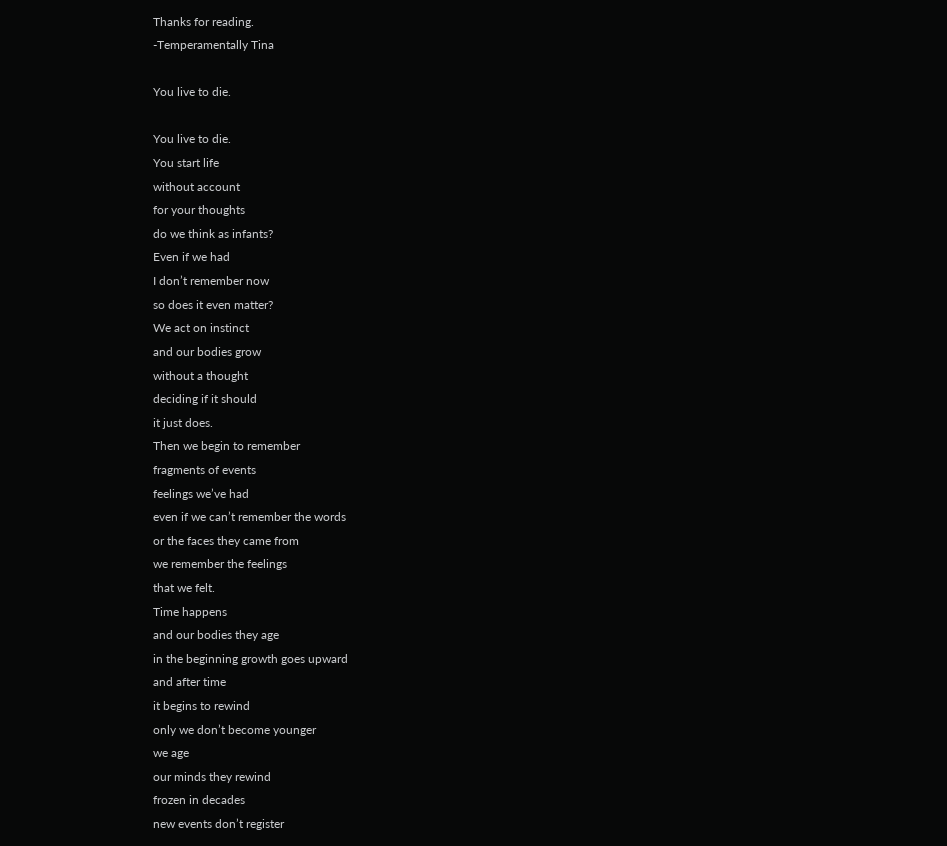Thanks for reading.
-Temperamentally Tina

You live to die.

You live to die.
You start life
without account
for your thoughts
do we think as infants?
Even if we had
I don’t remember now
so does it even matter?
We act on instinct
and our bodies grow
without a thought
deciding if it should
it just does.
Then we begin to remember
fragments of events
feelings we’ve had
even if we can’t remember the words
or the faces they came from
we remember the feelings
that we felt.
Time happens
and our bodies they age
in the beginning growth goes upward
and after time
it begins to rewind
only we don’t become younger
we age
our minds they rewind
frozen in decades
new events don’t register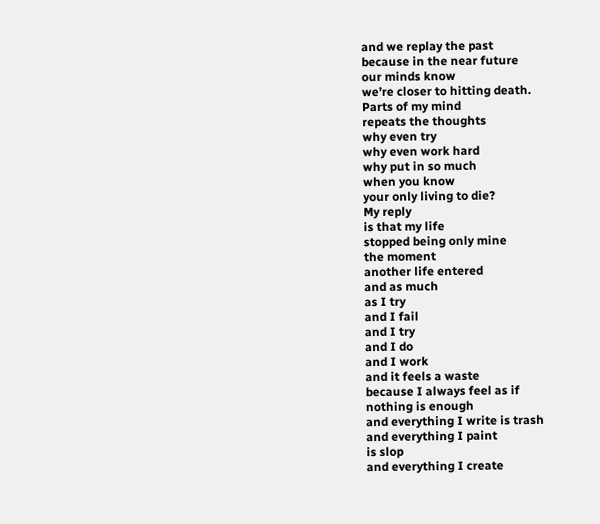and we replay the past
because in the near future
our minds know
we’re closer to hitting death.
Parts of my mind
repeats the thoughts
why even try
why even work hard
why put in so much
when you know
your only living to die?
My reply
is that my life
stopped being only mine
the moment
another life entered
and as much
as I try
and I fail
and I try
and I do
and I work
and it feels a waste
because I always feel as if
nothing is enough
and everything I write is trash
and everything I paint
is slop
and everything I create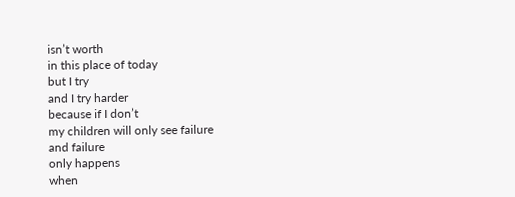isn’t worth
in this place of today
but I try
and I try harder
because if I don’t
my children will only see failure
and failure
only happens
when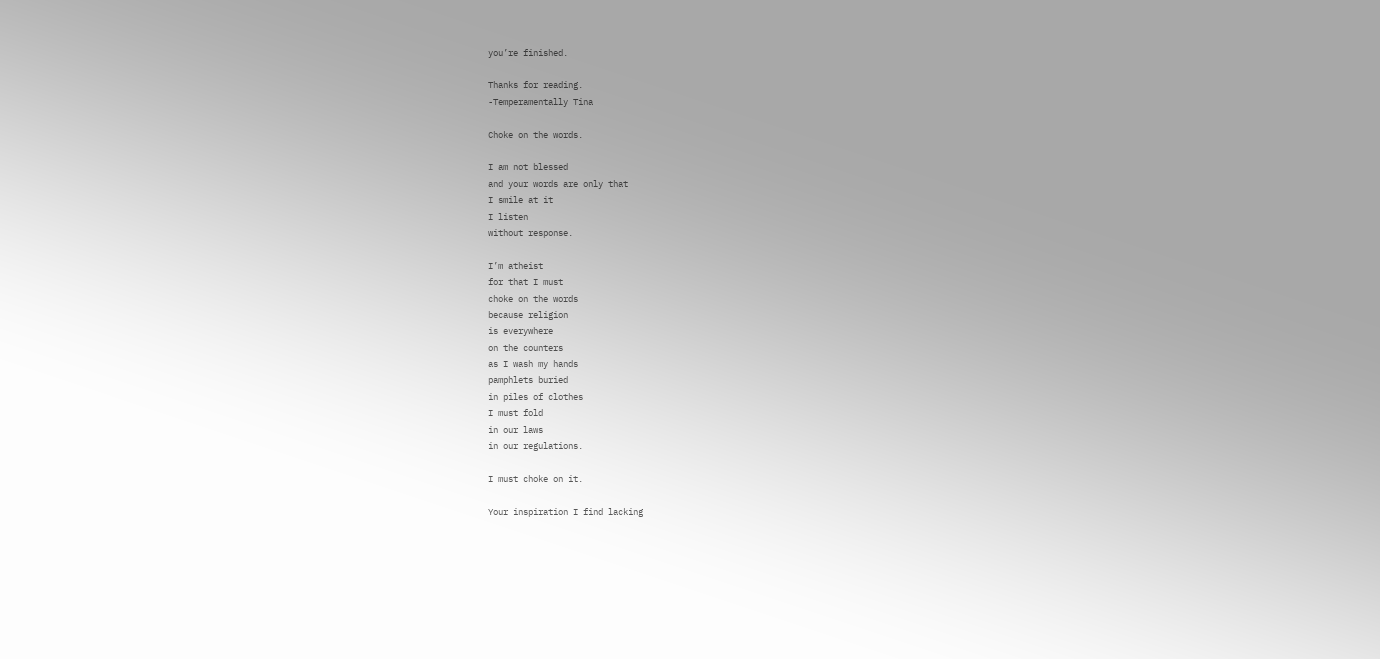you’re finished.

Thanks for reading.
-Temperamentally Tina

Choke on the words.

I am not blessed
and your words are only that
I smile at it
I listen
without response.

I’m atheist
for that I must
choke on the words
because religion
is everywhere
on the counters
as I wash my hands
pamphlets buried
in piles of clothes
I must fold
in our laws
in our regulations.

I must choke on it.

Your inspiration I find lacking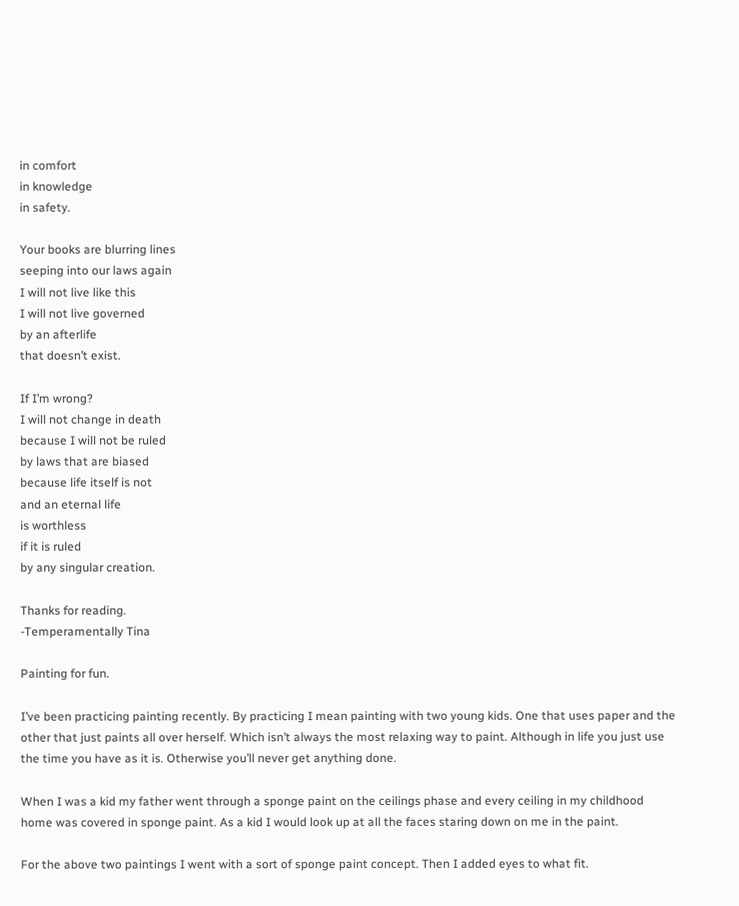in comfort
in knowledge
in safety.

Your books are blurring lines
seeping into our laws again
I will not live like this
I will not live governed
by an afterlife
that doesn’t exist.

If I’m wrong?
I will not change in death
because I will not be ruled
by laws that are biased
because life itself is not
and an eternal life
is worthless
if it is ruled
by any singular creation.

Thanks for reading.
-Temperamentally Tina

Painting for fun.

I’ve been practicing painting recently. By practicing I mean painting with two young kids. One that uses paper and the other that just paints all over herself. Which isn’t always the most relaxing way to paint. Although in life you just use the time you have as it is. Otherwise you’ll never get anything done.

When I was a kid my father went through a sponge paint on the ceilings phase and every ceiling in my childhood home was covered in sponge paint. As a kid I would look up at all the faces staring down on me in the paint.

For the above two paintings I went with a sort of sponge paint concept. Then I added eyes to what fit.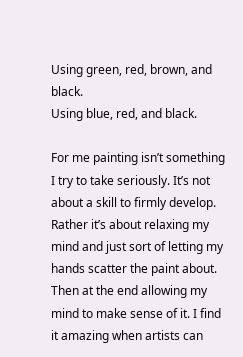Using green, red, brown, and black.
Using blue, red, and black.

For me painting isn’t something I try to take seriously. It’s not about a skill to firmly develop. Rather it’s about relaxing my mind and just sort of letting my hands scatter the paint about. Then at the end allowing my mind to make sense of it. I find it amazing when artists can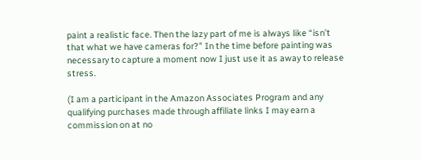paint a realistic face. Then the lazy part of me is always like “isn’t that what we have cameras for?” In the time before painting was necessary to capture a moment now I just use it as away to release stress.

(I am a participant in the Amazon Associates Program and any qualifying purchases made through affiliate links I may earn a commission on at no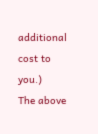additional cost to you.)
The above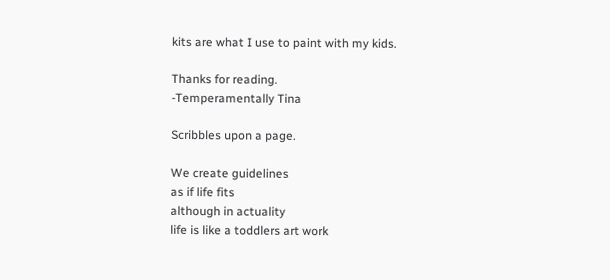kits are what I use to paint with my kids.

Thanks for reading.
-Temperamentally Tina

Scribbles upon a page.

We create guidelines
as if life fits
although in actuality
life is like a toddlers art work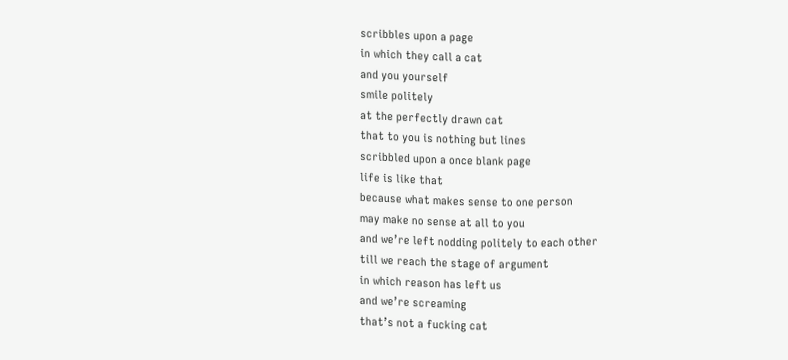scribbles upon a page
in which they call a cat
and you yourself
smile politely
at the perfectly drawn cat
that to you is nothing but lines
scribbled upon a once blank page
life is like that
because what makes sense to one person
may make no sense at all to you
and we’re left nodding politely to each other
till we reach the stage of argument
in which reason has left us
and we’re screaming
that’s not a fucking cat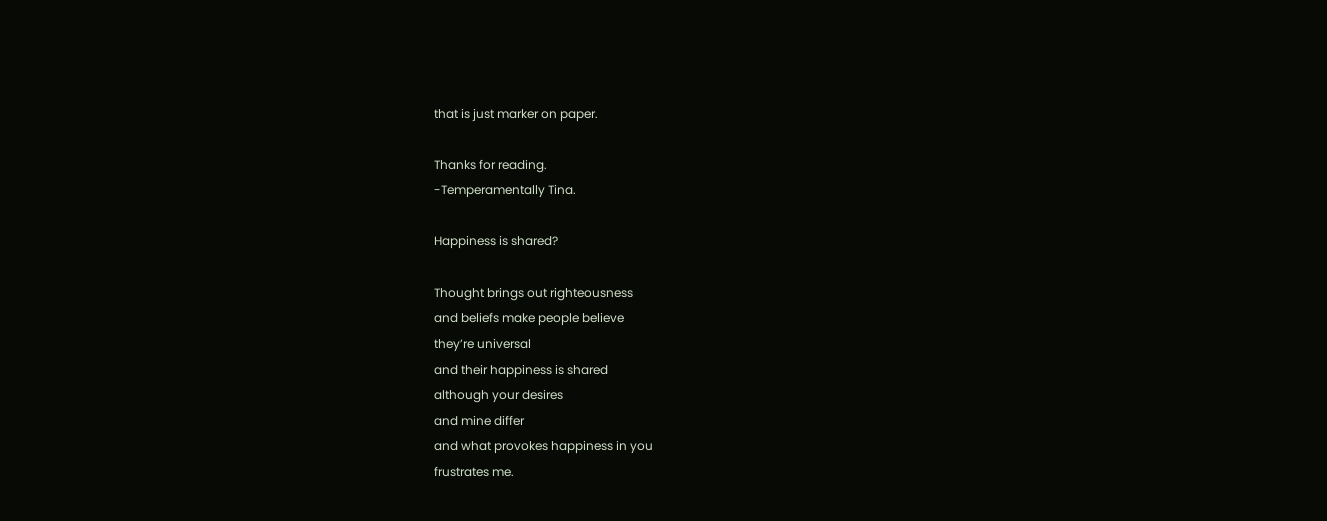that is just marker on paper.

Thanks for reading.
-Temperamentally Tina.

Happiness is shared?

Thought brings out righteousness
and beliefs make people believe
they’re universal
and their happiness is shared
although your desires
and mine differ
and what provokes happiness in you
frustrates me.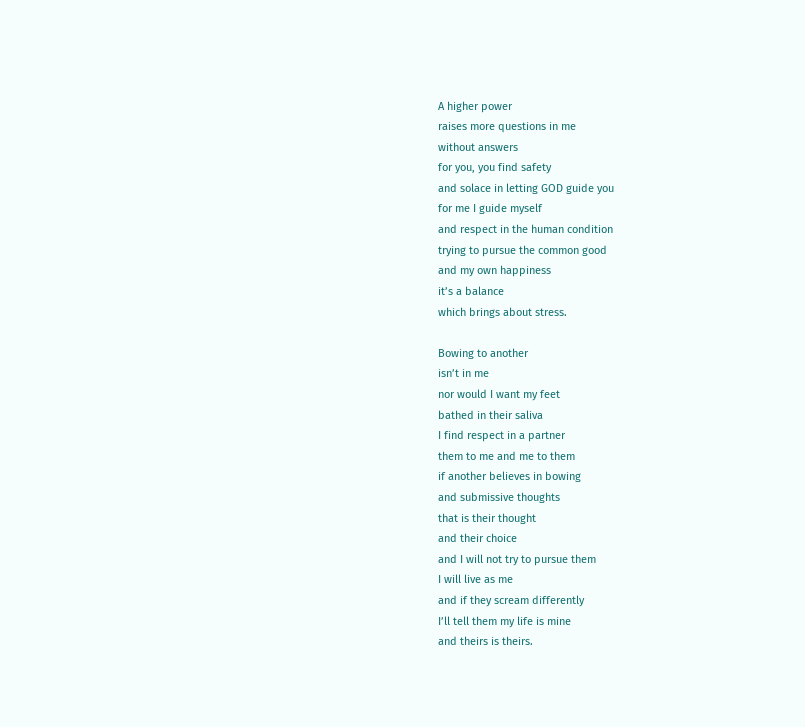A higher power
raises more questions in me
without answers
for you, you find safety
and solace in letting GOD guide you
for me I guide myself
and respect in the human condition
trying to pursue the common good
and my own happiness
it’s a balance
which brings about stress.

Bowing to another
isn’t in me
nor would I want my feet
bathed in their saliva
I find respect in a partner
them to me and me to them
if another believes in bowing
and submissive thoughts
that is their thought
and their choice
and I will not try to pursue them
I will live as me
and if they scream differently
I’ll tell them my life is mine
and theirs is theirs.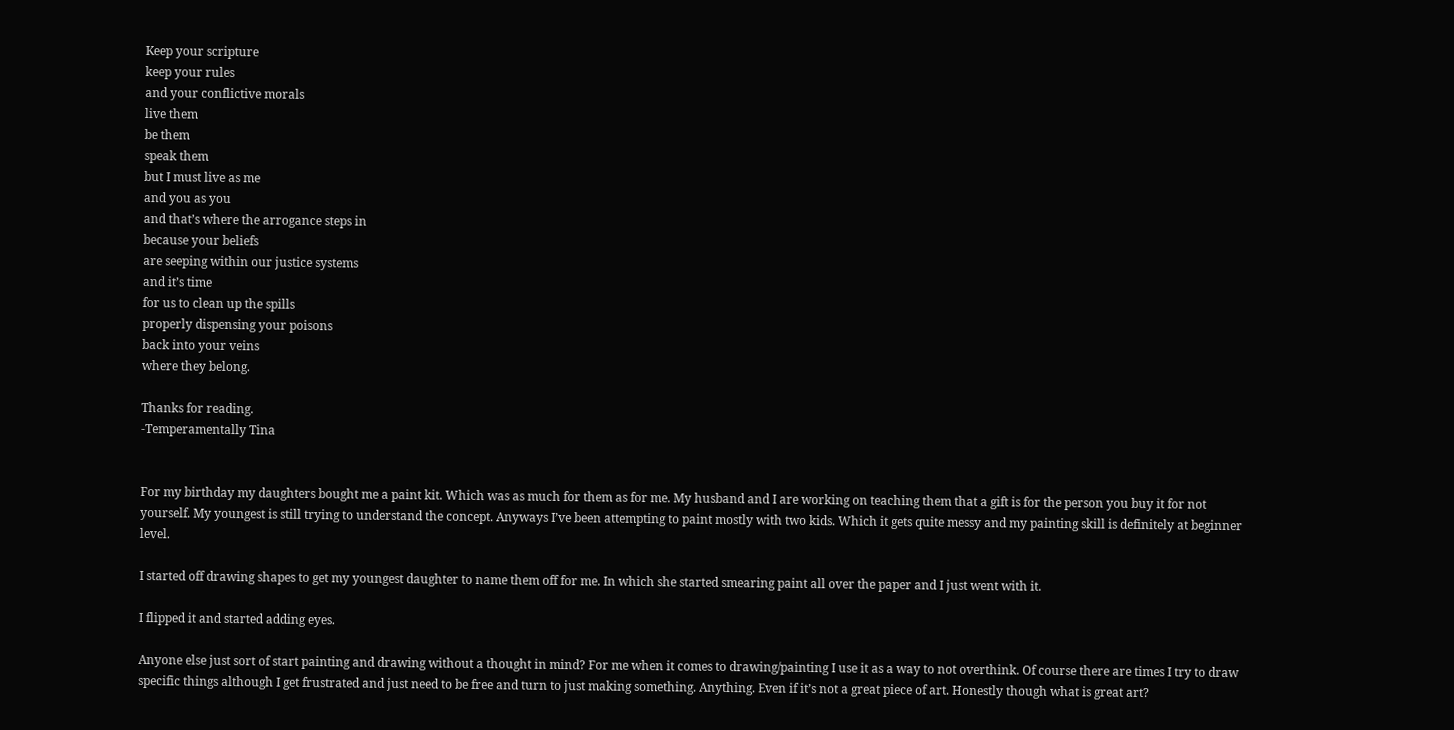Keep your scripture
keep your rules
and your conflictive morals
live them
be them
speak them
but I must live as me
and you as you
and that’s where the arrogance steps in
because your beliefs
are seeping within our justice systems
and it’s time
for us to clean up the spills
properly dispensing your poisons
back into your veins
where they belong.

Thanks for reading.
-Temperamentally Tina


For my birthday my daughters bought me a paint kit. Which was as much for them as for me. My husband and I are working on teaching them that a gift is for the person you buy it for not yourself. My youngest is still trying to understand the concept. Anyways I’ve been attempting to paint mostly with two kids. Which it gets quite messy and my painting skill is definitely at beginner level.

I started off drawing shapes to get my youngest daughter to name them off for me. In which she started smearing paint all over the paper and I just went with it.

I flipped it and started adding eyes.

Anyone else just sort of start painting and drawing without a thought in mind? For me when it comes to drawing/painting I use it as a way to not overthink. Of course there are times I try to draw specific things although I get frustrated and just need to be free and turn to just making something. Anything. Even if it’s not a great piece of art. Honestly though what is great art?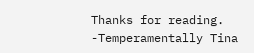Thanks for reading.
-Temperamentally Tina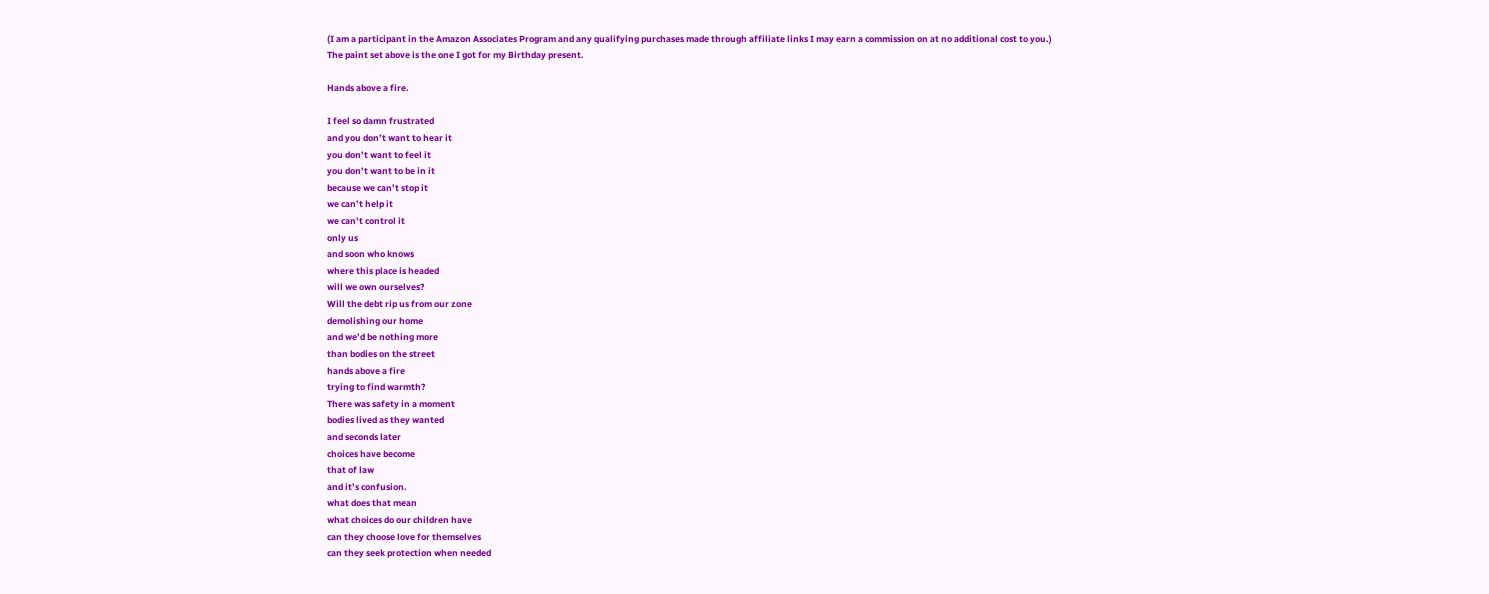(I am a participant in the Amazon Associates Program and any qualifying purchases made through affiliate links I may earn a commission on at no additional cost to you.)
The paint set above is the one I got for my Birthday present.

Hands above a fire.

I feel so damn frustrated
and you don’t want to hear it
you don’t want to feel it
you don’t want to be in it
because we can’t stop it
we can’t help it
we can’t control it
only us
and soon who knows
where this place is headed
will we own ourselves?
Will the debt rip us from our zone
demolishing our home
and we’d be nothing more
than bodies on the street
hands above a fire
trying to find warmth?
There was safety in a moment
bodies lived as they wanted
and seconds later
choices have become
that of law
and it’s confusion.
what does that mean
what choices do our children have
can they choose love for themselves
can they seek protection when needed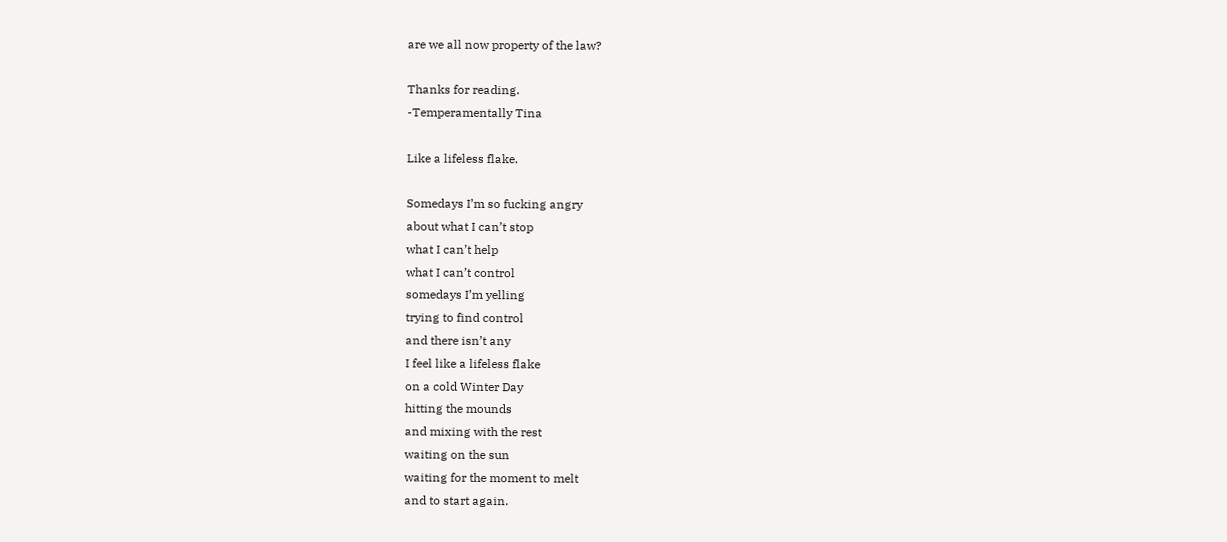are we all now property of the law?

Thanks for reading.
-Temperamentally Tina

Like a lifeless flake.

Somedays I’m so fucking angry
about what I can’t stop
what I can’t help
what I can’t control
somedays I’m yelling
trying to find control
and there isn’t any
I feel like a lifeless flake
on a cold Winter Day
hitting the mounds
and mixing with the rest
waiting on the sun
waiting for the moment to melt
and to start again.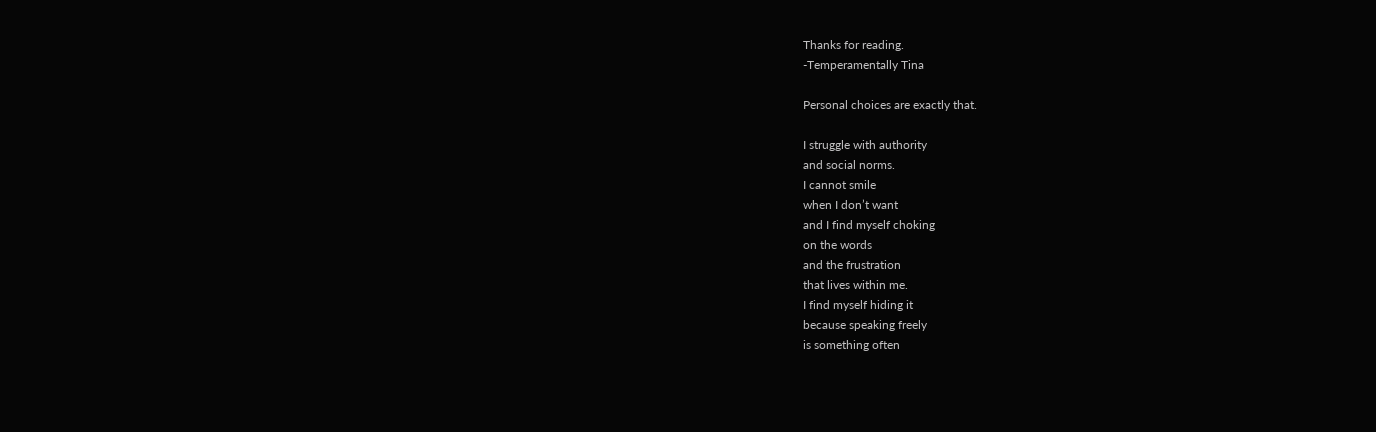Thanks for reading.
-Temperamentally Tina

Personal choices are exactly that.

I struggle with authority
and social norms.
I cannot smile
when I don’t want
and I find myself choking
on the words
and the frustration
that lives within me.
I find myself hiding it
because speaking freely
is something often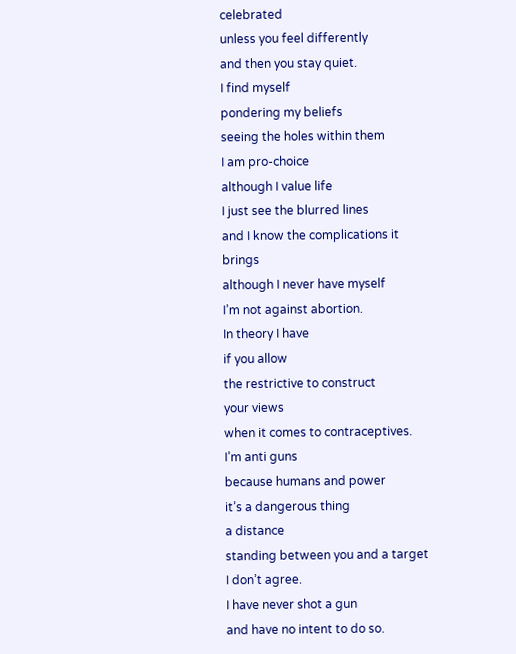celebrated
unless you feel differently
and then you stay quiet.
I find myself
pondering my beliefs
seeing the holes within them
I am pro-choice
although I value life
I just see the blurred lines
and I know the complications it brings
although I never have myself
I’m not against abortion.
In theory I have
if you allow
the restrictive to construct
your views
when it comes to contraceptives.
I’m anti guns
because humans and power
it’s a dangerous thing
a distance
standing between you and a target
I don’t agree.
I have never shot a gun
and have no intent to do so.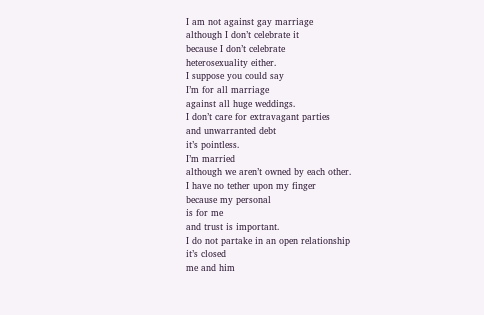I am not against gay marriage
although I don’t celebrate it
because I don’t celebrate
heterosexuality either.
I suppose you could say
I’m for all marriage
against all huge weddings.
I don’t care for extravagant parties
and unwarranted debt
it’s pointless.
I’m married
although we aren’t owned by each other.
I have no tether upon my finger
because my personal
is for me
and trust is important.
I do not partake in an open relationship
it’s closed
me and him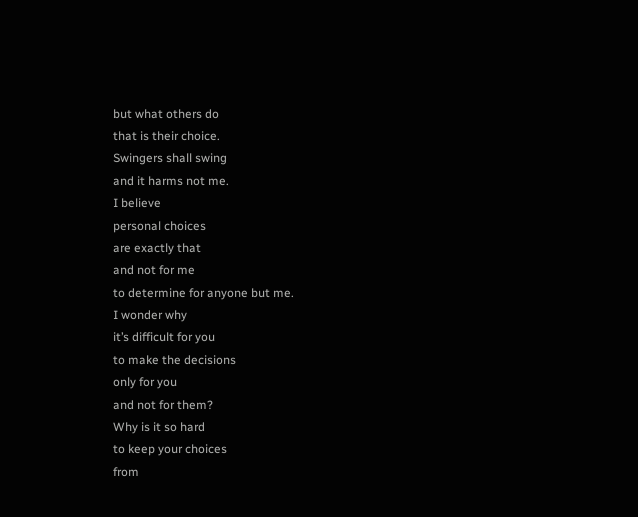but what others do
that is their choice.
Swingers shall swing
and it harms not me.
I believe
personal choices
are exactly that
and not for me
to determine for anyone but me.
I wonder why
it’s difficult for you
to make the decisions
only for you
and not for them?
Why is it so hard
to keep your choices
from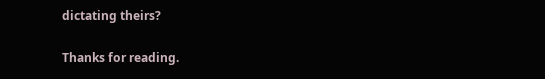dictating theirs?

Thanks for reading.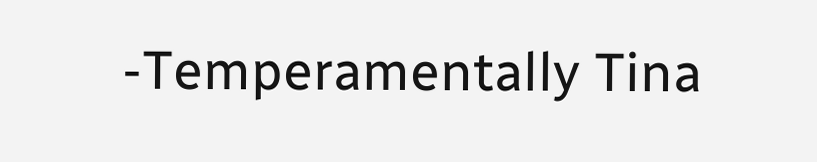-Temperamentally Tina